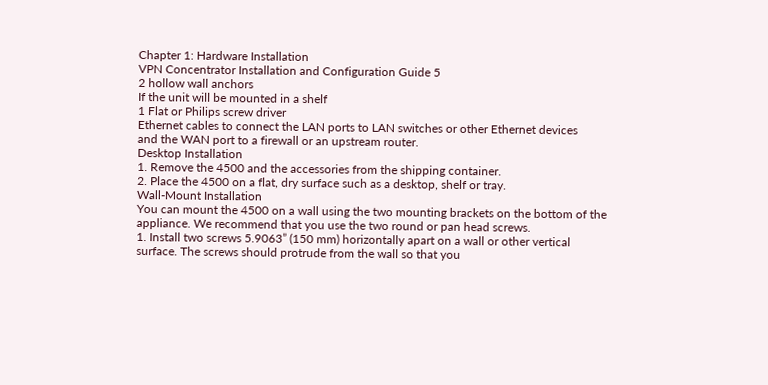Chapter 1: Hardware Installation
VPN Concentrator Installation and Configuration Guide 5
2 hollow wall anchors
If the unit will be mounted in a shelf
1 Flat or Philips screw driver
Ethernet cables to connect the LAN ports to LAN switches or other Ethernet devices
and the WAN port to a firewall or an upstream router.
Desktop Installation
1. Remove the 4500 and the accessories from the shipping container.
2. Place the 4500 on a flat, dry surface such as a desktop, shelf or tray.
Wall-Mount Installation
You can mount the 4500 on a wall using the two mounting brackets on the bottom of the
appliance. We recommend that you use the two round or pan head screws.
1. Install two screws 5.9063” (150 mm) horizontally apart on a wall or other vertical
surface. The screws should protrude from the wall so that you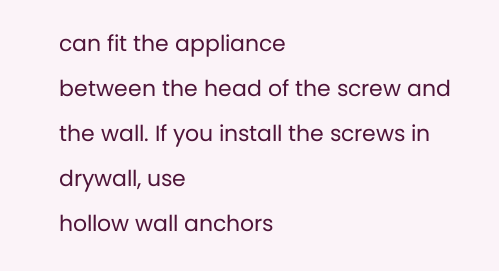can fit the appliance
between the head of the screw and the wall. If you install the screws in drywall, use
hollow wall anchors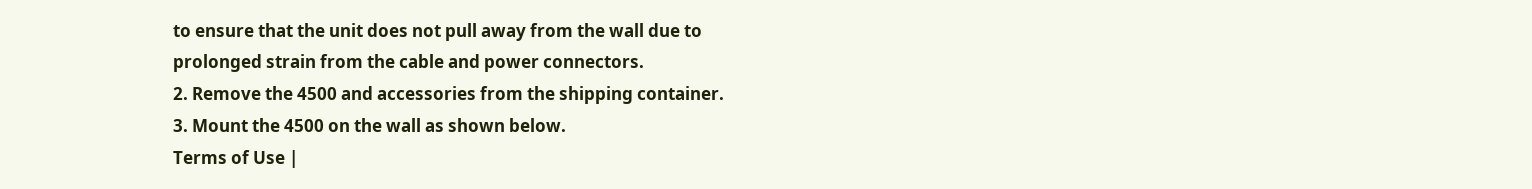to ensure that the unit does not pull away from the wall due to
prolonged strain from the cable and power connectors.
2. Remove the 4500 and accessories from the shipping container.
3. Mount the 4500 on the wall as shown below.
Terms of Use |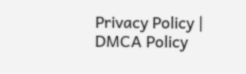Privacy Policy | DMCA Policy